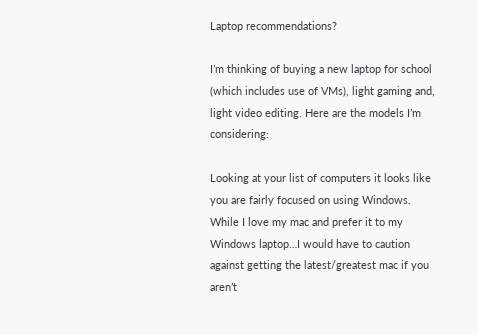Laptop recommendations?

I’m thinking of buying a new laptop for school (which includes use of VMs), light gaming and, light video editing. Here are the models I’m considering:

Looking at your list of computers it looks like you are fairly focused on using Windows. While I love my mac and prefer it to my Windows laptop…I would have to caution against getting the latest/greatest mac if you aren’t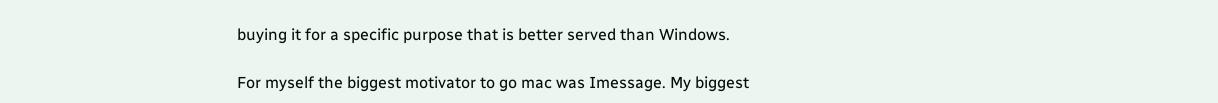buying it for a specific purpose that is better served than Windows.

For myself the biggest motivator to go mac was Imessage. My biggest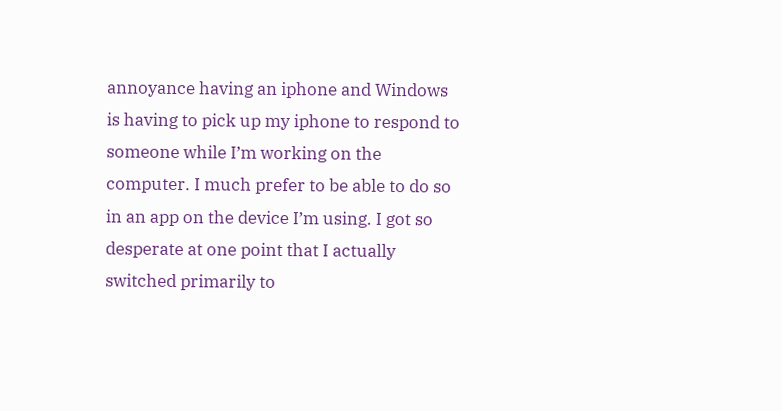annoyance having an iphone and Windows is having to pick up my iphone to respond to someone while I’m working on the computer. I much prefer to be able to do so in an app on the device I’m using. I got so desperate at one point that I actually switched primarily to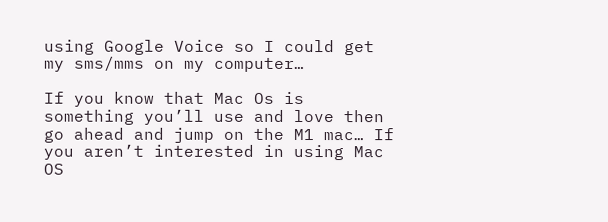using Google Voice so I could get my sms/mms on my computer…

If you know that Mac Os is something you’ll use and love then go ahead and jump on the M1 mac… If you aren’t interested in using Mac OS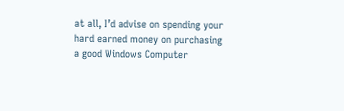at all, I’d advise on spending your hard earned money on purchasing a good Windows Computer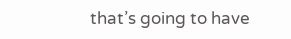that’s going to have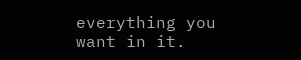everything you want in it.